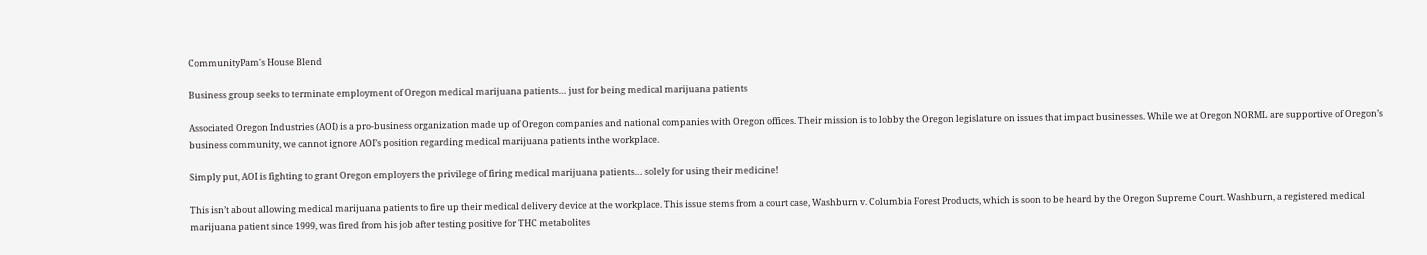CommunityPam's House Blend

Business group seeks to terminate employment of Oregon medical marijuana patients… just for being medical marijuana patients

Associated Oregon Industries (AOI) is a pro-business organization made up of Oregon companies and national companies with Oregon offices. Their mission is to lobby the Oregon legislature on issues that impact businesses. While we at Oregon NORML are supportive of Oregon’s business community, we cannot ignore AOI’s position regarding medical marijuana patients inthe workplace.

Simply put, AOI is fighting to grant Oregon employers the privilege of firing medical marijuana patients… solely for using their medicine!

This isn’t about allowing medical marijuana patients to fire up their medical delivery device at the workplace. This issue stems from a court case, Washburn v. Columbia Forest Products, which is soon to be heard by the Oregon Supreme Court. Washburn, a registered medical marijuana patient since 1999, was fired from his job after testing positive for THC metabolites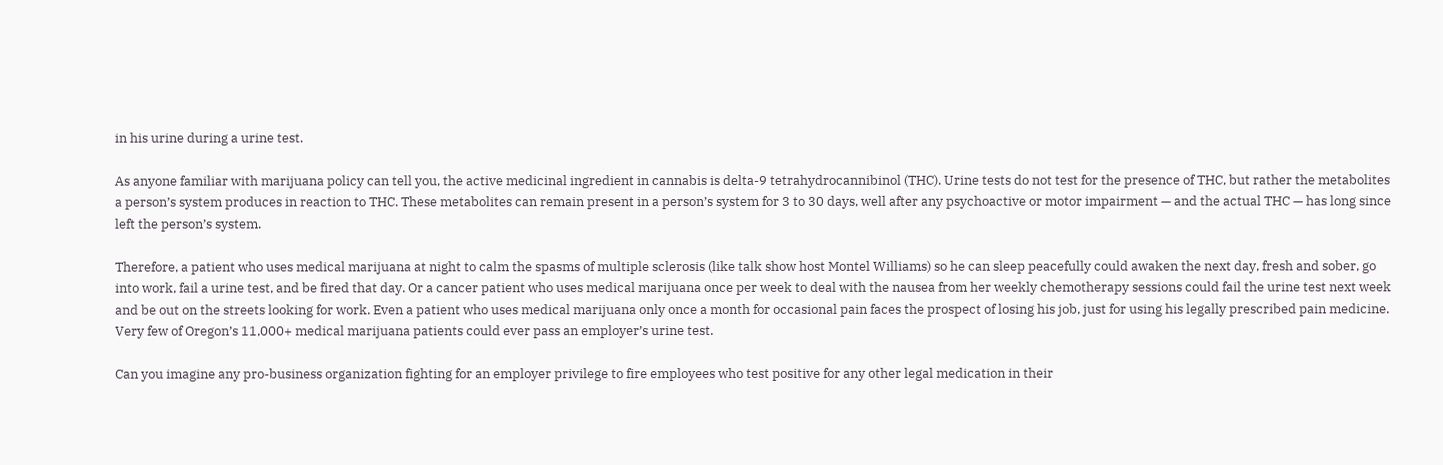in his urine during a urine test.

As anyone familiar with marijuana policy can tell you, the active medicinal ingredient in cannabis is delta-9 tetrahydrocannibinol (THC). Urine tests do not test for the presence of THC, but rather the metabolites a person’s system produces in reaction to THC. These metabolites can remain present in a person’s system for 3 to 30 days, well after any psychoactive or motor impairment — and the actual THC — has long since left the person’s system.

Therefore, a patient who uses medical marijuana at night to calm the spasms of multiple sclerosis (like talk show host Montel Williams) so he can sleep peacefully could awaken the next day, fresh and sober, go into work, fail a urine test, and be fired that day. Or a cancer patient who uses medical marijuana once per week to deal with the nausea from her weekly chemotherapy sessions could fail the urine test next week and be out on the streets looking for work. Even a patient who uses medical marijuana only once a month for occasional pain faces the prospect of losing his job, just for using his legally prescribed pain medicine. Very few of Oregon’s 11,000+ medical marijuana patients could ever pass an employer’s urine test.

Can you imagine any pro-business organization fighting for an employer privilege to fire employees who test positive for any other legal medication in their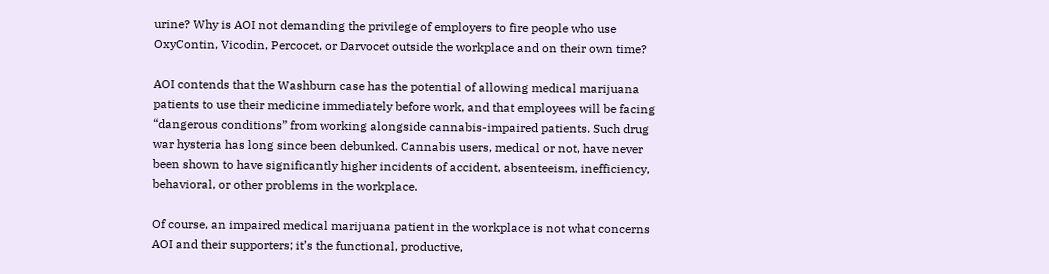urine? Why is AOI not demanding the privilege of employers to fire people who use OxyContin, Vicodin, Percocet, or Darvocet outside the workplace and on their own time?

AOI contends that the Washburn case has the potential of allowing medical marijuana patients to use their medicine immediately before work, and that employees will be facing “dangerous conditions” from working alongside cannabis-impaired patients. Such drug war hysteria has long since been debunked. Cannabis users, medical or not, have never been shown to have significantly higher incidents of accident, absenteeism, inefficiency, behavioral, or other problems in the workplace.

Of course, an impaired medical marijuana patient in the workplace is not what concerns AOI and their supporters; it’s the functional, productive,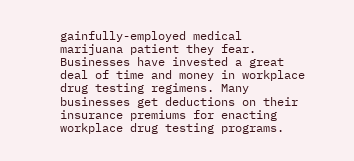gainfully-employed medical marijuana patient they fear. Businesses have invested a great deal of time and money in workplace drug testing regimens. Many businesses get deductions on their insurance premiums for enacting workplace drug testing programs.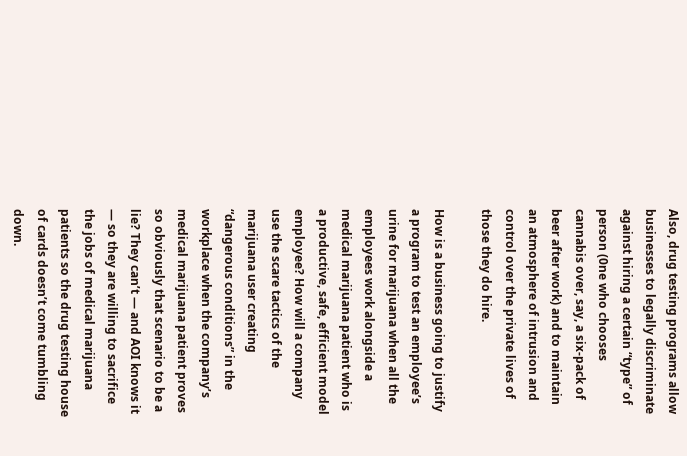Also, drug testing programs allow businesses to legally discriminate against hiring a certain “type” of person (0ne who chooses cannabis over, say, a six-pack of beer after work) and to maintain an atmosphere of intrusion and control over the private lives of those they do hire.

How is a business going to justify a program to test an employee’s urine for marijuana when all the employees work alongside a medical marijuana patient who is a productive, safe, efficient model employee? How will a company use the scare tactics of the marijuana user creating “dangerous conditions” in the workplace when the company’s medical marijuana patient proves so obviously that scenario to be a lie? They can’t — and AOI knows it — so they are willing to sacrifice the jobs of medical marijuana patients so the drug testing house of cards doesn’t come tumbling down.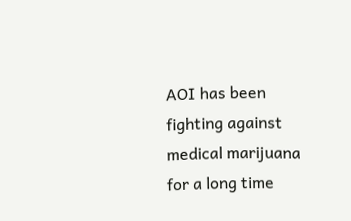AOI has been fighting against medical marijuana for a long time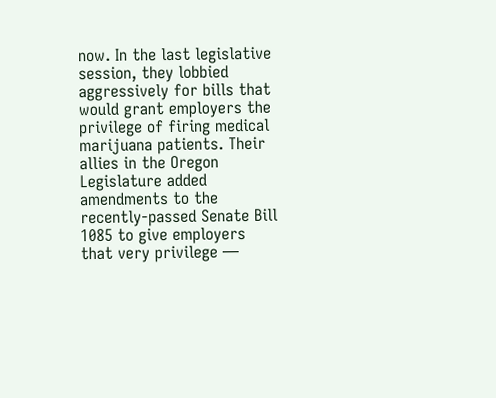now. In the last legislative session, they lobbied aggressively for bills that would grant employers the privilege of firing medical marijuana patients. Their allies in the Oregon Legislature added amendments to the recently-passed Senate Bill 1085 to give employers that very privilege —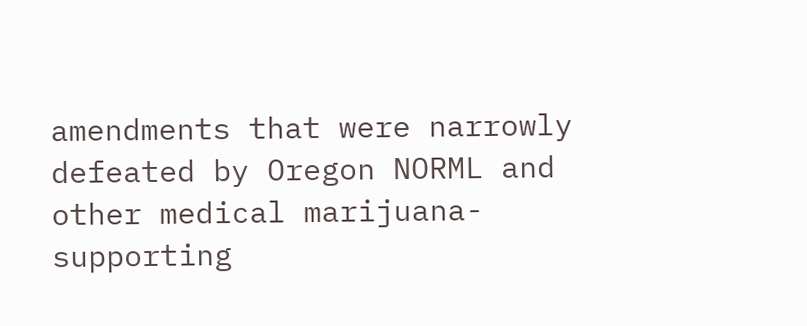amendments that were narrowly defeated by Oregon NORML and other medical marijuana-supporting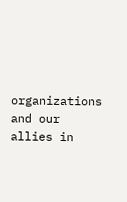organizations and our allies in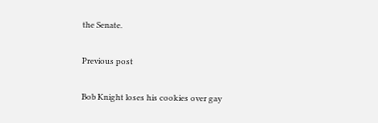the Senate.

Previous post

Bob Knight loses his cookies over gay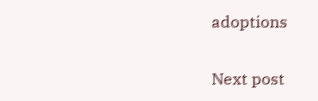adoptions

Next post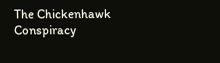The Chickenhawk Conspiracy